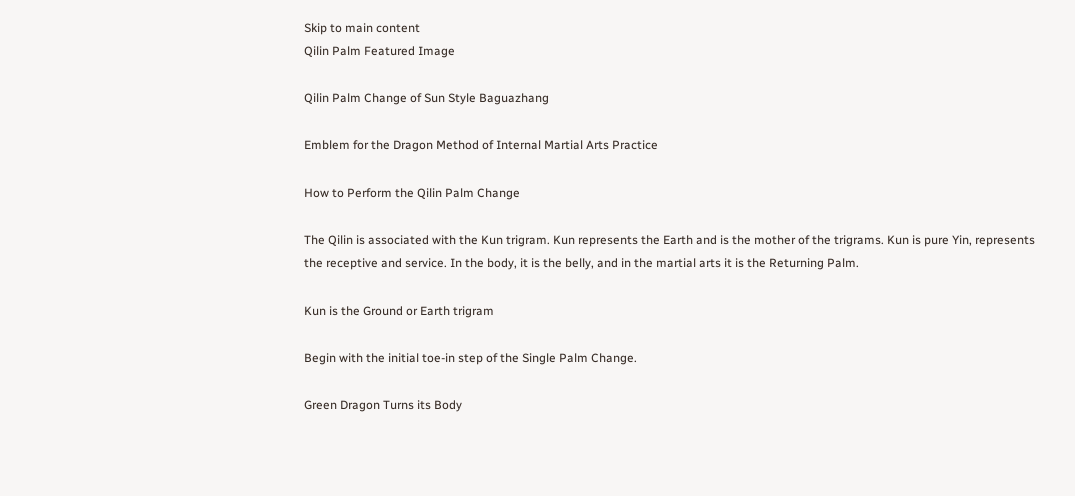Skip to main content
Qilin Palm Featured Image

Qilin Palm Change of Sun Style Baguazhang

Emblem for the Dragon Method of Internal Martial Arts Practice

How to Perform the Qilin Palm Change

The Qilin is associated with the Kun trigram. Kun represents the Earth and is the mother of the trigrams. Kun is pure Yin, represents the receptive and service. In the body, it is the belly, and in the martial arts it is the Returning Palm.

Kun is the Ground or Earth trigram

Begin with the initial toe-in step of the Single Palm Change.

Green Dragon Turns its Body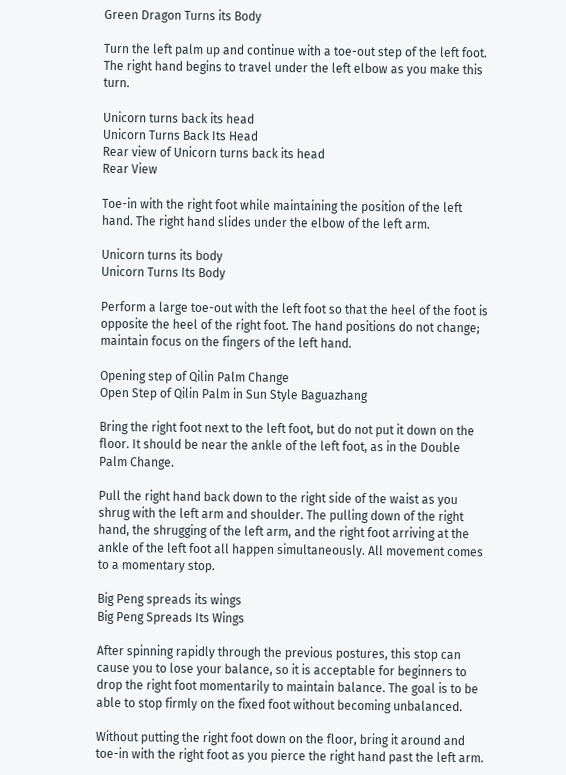Green Dragon Turns its Body

Turn the left palm up and continue with a toe-out step of the left foot. The right hand begins to travel under the left elbow as you make this turn.

Unicorn turns back its head
Unicorn Turns Back Its Head
Rear view of Unicorn turns back its head
Rear View

Toe-in with the right foot while maintaining the position of the left hand. The right hand slides under the elbow of the left arm.

Unicorn turns its body
Unicorn Turns Its Body

Perform a large toe-out with the left foot so that the heel of the foot is opposite the heel of the right foot. The hand positions do not change; maintain focus on the fingers of the left hand.

Opening step of Qilin Palm Change
Open Step of Qilin Palm in Sun Style Baguazhang

Bring the right foot next to the left foot, but do not put it down on the floor. It should be near the ankle of the left foot, as in the Double Palm Change.

Pull the right hand back down to the right side of the waist as you shrug with the left arm and shoulder. The pulling down of the right hand, the shrugging of the left arm, and the right foot arriving at the ankle of the left foot all happen simultaneously. All movement comes to a momentary stop.

Big Peng spreads its wings
Big Peng Spreads Its Wings

After spinning rapidly through the previous postures, this stop can cause you to lose your balance, so it is acceptable for beginners to drop the right foot momentarily to maintain balance. The goal is to be able to stop firmly on the fixed foot without becoming unbalanced.

Without putting the right foot down on the floor, bring it around and toe-in with the right foot as you pierce the right hand past the left arm.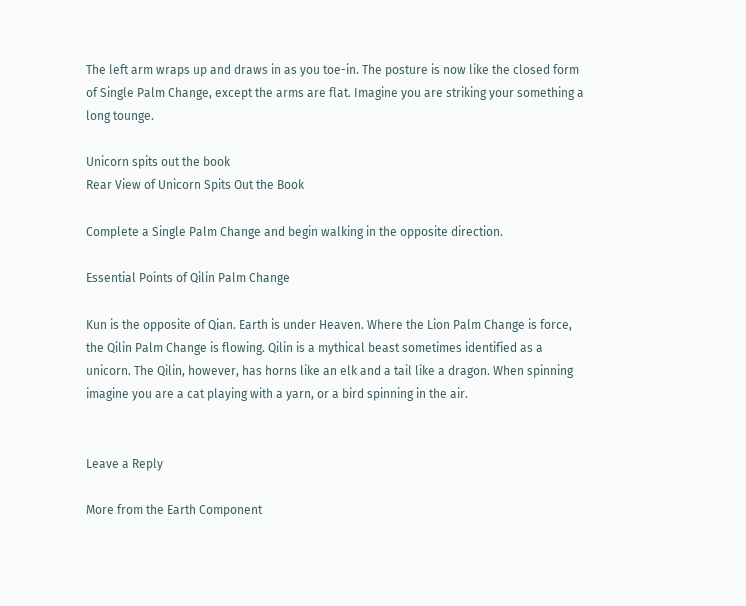The left arm wraps up and draws in as you toe-in. The posture is now like the closed form of Single Palm Change, except the arms are flat. Imagine you are striking your something a long tounge.

Unicorn spits out the book
Rear View of Unicorn Spits Out the Book

Complete a Single Palm Change and begin walking in the opposite direction.

Essential Points of Qilin Palm Change

Kun is the opposite of Qian. Earth is under Heaven. Where the Lion Palm Change is force, the Qilin Palm Change is flowing. Qilin is a mythical beast sometimes identified as a unicorn. The Qilin, however, has horns like an elk and a tail like a dragon. When spinning imagine you are a cat playing with a yarn, or a bird spinning in the air.


Leave a Reply

More from the Earth Component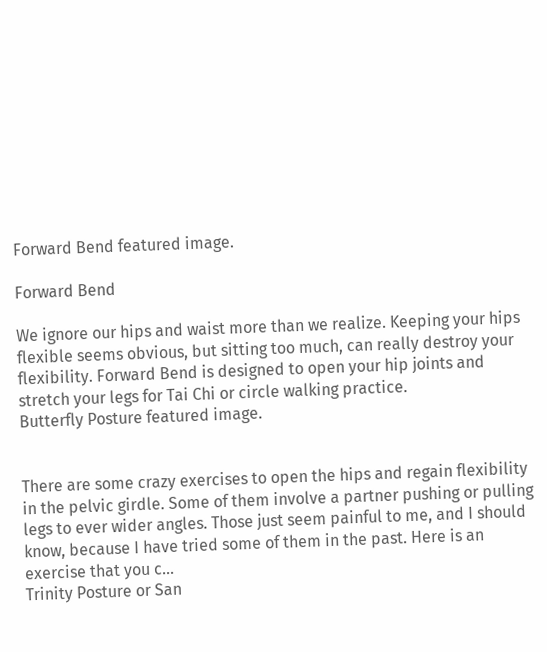Forward Bend featured image.

Forward Bend

We ignore our hips and waist more than we realize. Keeping your hips flexible seems obvious, but sitting too much, can really destroy your flexibility. Forward Bend is designed to open your hip joints and stretch your legs for Tai Chi or circle walking practice.
Butterfly Posture featured image.


There are some crazy exercises to open the hips and regain flexibility in the pelvic girdle. Some of them involve a partner pushing or pulling legs to ever wider angles. Those just seem painful to me, and I should know, because I have tried some of them in the past. Here is an exercise that you c…
Trinity Posture or San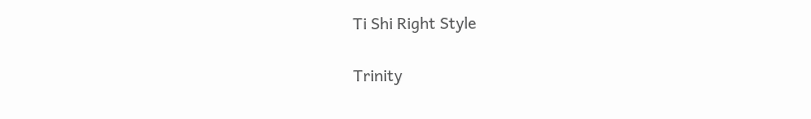Ti Shi Right Style

Trinity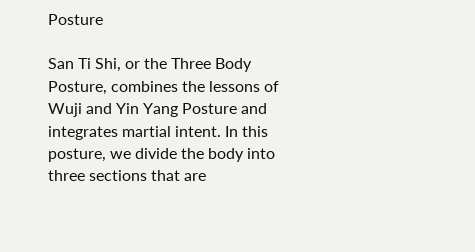Posture

San Ti Shi, or the Three Body Posture, combines the lessons of Wuji and Yin Yang Posture and integrates martial intent. In this posture, we divide the body into three sections that are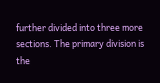further divided into three more sections. The primary division is the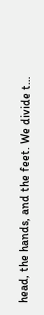head, the hands, and the feet. We divide t…